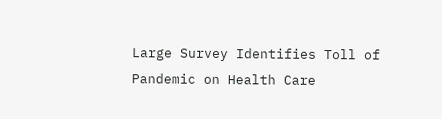Large Survey Identifies Toll of Pandemic on Health Care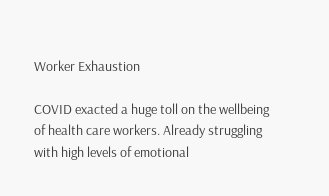Worker Exhaustion

COVID exacted a huge toll on the wellbeing of health care workers. Already struggling with high levels of emotional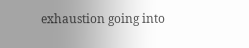exhaustion going into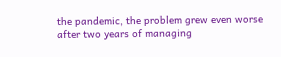the pandemic, the problem grew even worse after two years of managing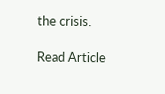the crisis.

Read Article